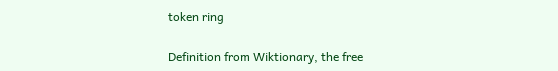token ring

Definition from Wiktionary, the free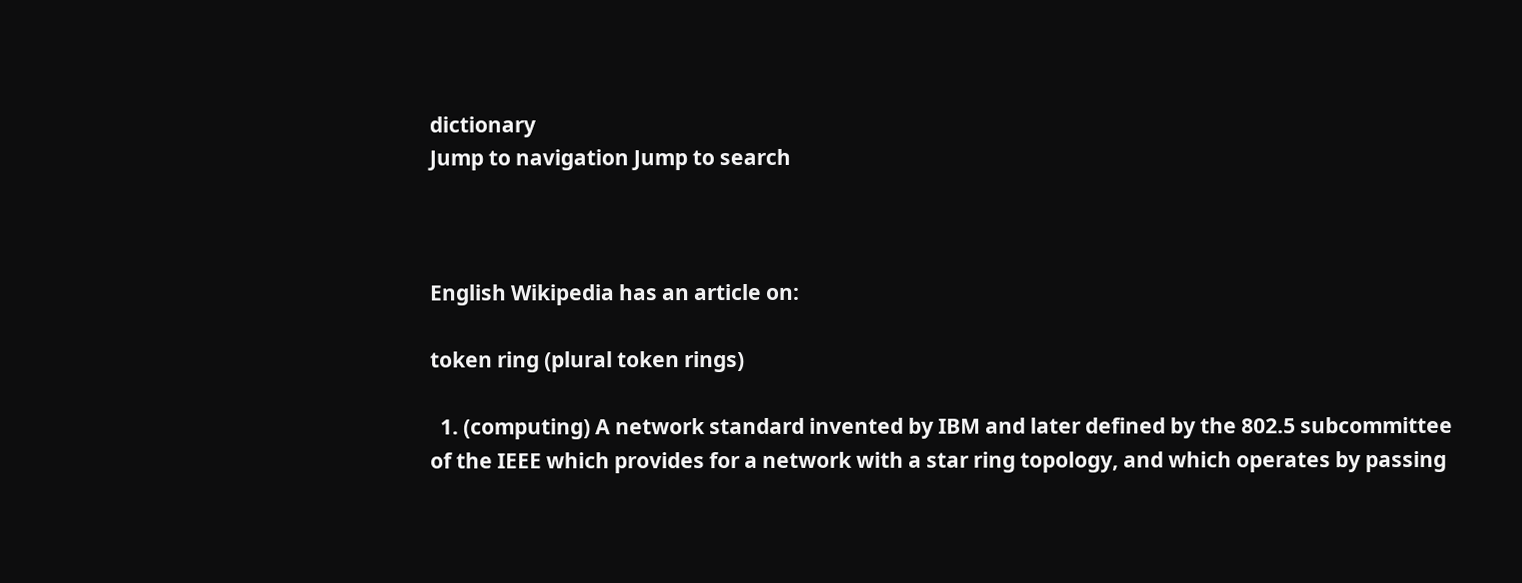dictionary
Jump to navigation Jump to search



English Wikipedia has an article on:

token ring (plural token rings)

  1. (computing) A network standard invented by IBM and later defined by the 802.5 subcommittee of the IEEE which provides for a network with a star ring topology, and which operates by passing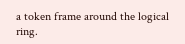a token frame around the logical ring.